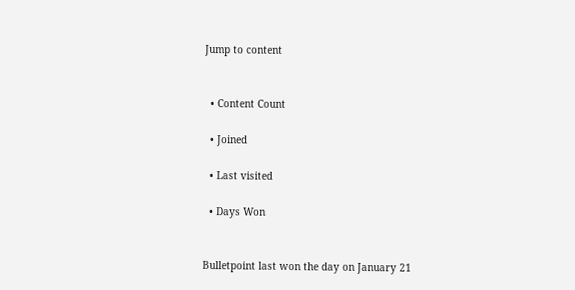Jump to content


  • Content Count

  • Joined

  • Last visited

  • Days Won


Bulletpoint last won the day on January 21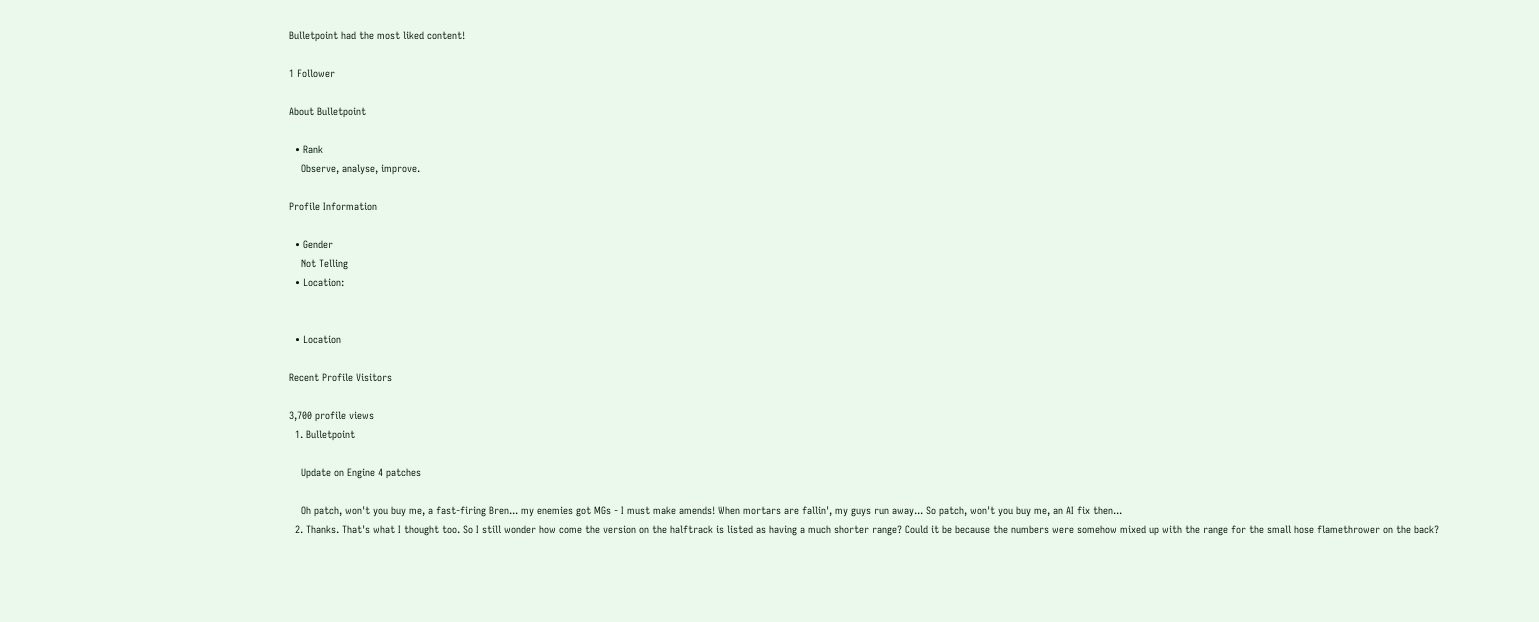Bulletpoint had the most liked content!

1 Follower

About Bulletpoint

  • Rank
    Observe, analyse, improve.

Profile Information

  • Gender
    Not Telling
  • Location:


  • Location

Recent Profile Visitors

3,700 profile views
  1. Bulletpoint

    Update on Engine 4 patches

    Oh patch, won't you buy me, a fast-firing Bren... my enemies got MGs - I must make amends! When mortars are fallin', my guys run away... So patch, won't you buy me, an AI fix then...
  2. Thanks. That's what I thought too. So I still wonder how come the version on the halftrack is listed as having a much shorter range? Could it be because the numbers were somehow mixed up with the range for the small hose flamethrower on the back?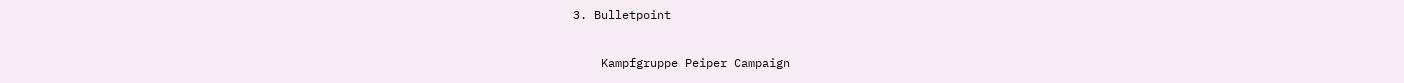3. Bulletpoint

    Kampfgruppe Peiper Campaign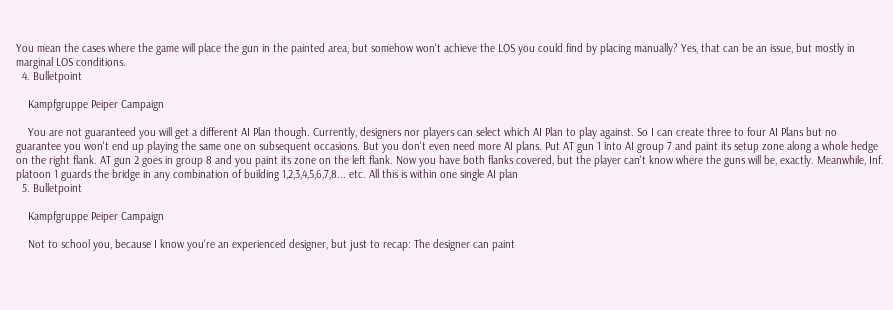You mean the cases where the game will place the gun in the painted area, but somehow won't achieve the LOS you could find by placing manually? Yes, that can be an issue, but mostly in marginal LOS conditions.
  4. Bulletpoint

    Kampfgruppe Peiper Campaign

    You are not guaranteed you will get a different AI Plan though. Currently, designers nor players can select which AI Plan to play against. So I can create three to four AI Plans but no guarantee you won't end up playing the same one on subsequent occasions. But you don't even need more AI plans. Put AT gun 1 into AI group 7 and paint its setup zone along a whole hedge on the right flank. AT gun 2 goes in group 8 and you paint its zone on the left flank. Now you have both flanks covered, but the player can't know where the guns will be, exactly. Meanwhile, Inf. platoon 1 guards the bridge in any combination of building 1,2,3,4,5,6,7,8... etc. All this is within one single AI plan
  5. Bulletpoint

    Kampfgruppe Peiper Campaign

    Not to school you, because I know you're an experienced designer, but just to recap: The designer can paint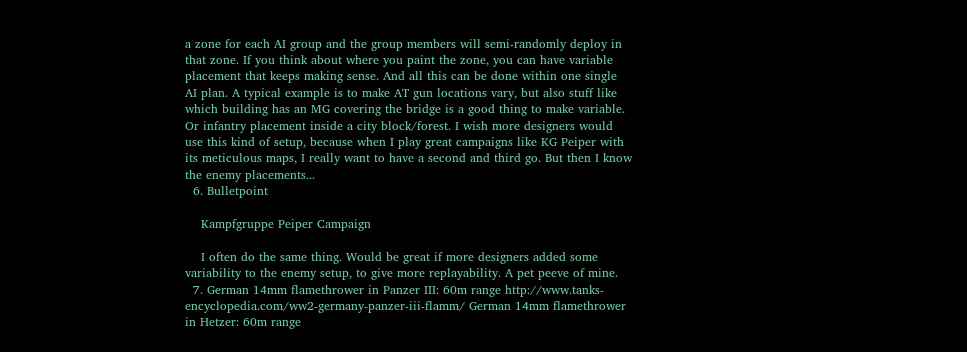a zone for each AI group and the group members will semi-randomly deploy in that zone. If you think about where you paint the zone, you can have variable placement that keeps making sense. And all this can be done within one single AI plan. A typical example is to make AT gun locations vary, but also stuff like which building has an MG covering the bridge is a good thing to make variable. Or infantry placement inside a city block/forest. I wish more designers would use this kind of setup, because when I play great campaigns like KG Peiper with its meticulous maps, I really want to have a second and third go. But then I know the enemy placements...
  6. Bulletpoint

    Kampfgruppe Peiper Campaign

    I often do the same thing. Would be great if more designers added some variability to the enemy setup, to give more replayability. A pet peeve of mine.
  7. German 14mm flamethrower in Panzer III: 60m range http://www.tanks-encyclopedia.com/ww2-germany-panzer-iii-flamm/ German 14mm flamethrower in Hetzer: 60m range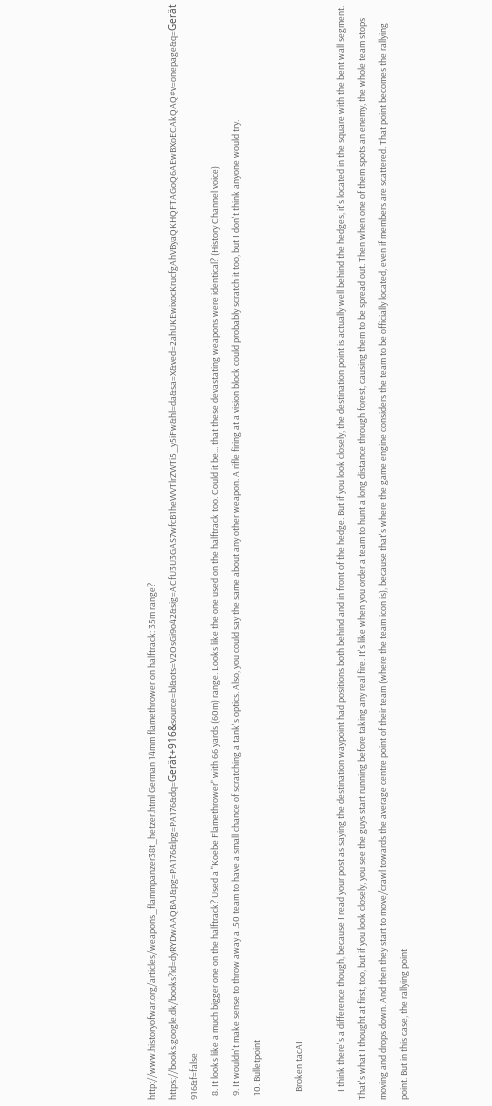http://www.historyofwar.org/articles/weapons_flammpanzer38t_hetzer.html German 14mm flamethrower on halftrack: 35m range? https://books.google.dk/books?id=dyRYDwAAQBAJ&pg=PA176&lpg=PA176&dq=Gerät+916&source=bl&ots=V2OsGi9o42&sig=ACfU3U3GAS7wfcB1heWVTlrZWTi5_y5iFw&hl=da&sa=X&ved=2ahUKEwixocKrucfgAhVByaQKHQFTAGoQ6AEwBXoECAkQAQ#v=onepage&q=Gerät 916&f=false
  8. It looks like a much bigger one on the halftrack? Used a "Koebe Flamethrower" with 66 yards (60m) range. Looks like the one used on the halftrack too. Could it be... that these devastating weapons were identical? (History Channel voice)
  9. It wouldn't make sense to throw away a .50 team to have a small chance of scratching a tank's optics. Also, you could say the same about any other weapon. A rifle firing at a vision block could probably scratch it too, but I don't think anyone would try.
  10. Bulletpoint

    Broken tacAI

    I think there's a difference though, because I read your post as saying the destination waypoint had positions both behind and in front of the hedge. But if you look closely, the destination point is actually well behind the hedges, it's located in the square with the bent wall segment. That's what I thought at first, too, but if you look closely, you see the guys start running before taking any real fire. It's like when you order a team to hunt a long distance through forest, causing them to be spread out. Then when one of them spots an enemy, the whole team stops moving and drops down. And then they start to move/crawl towards the average centre point of their team (where the team icon is), because that's where the game engine considers the team to be officially located, even if members are scattered. That point becomes the rallying point. But in this case, the rallying point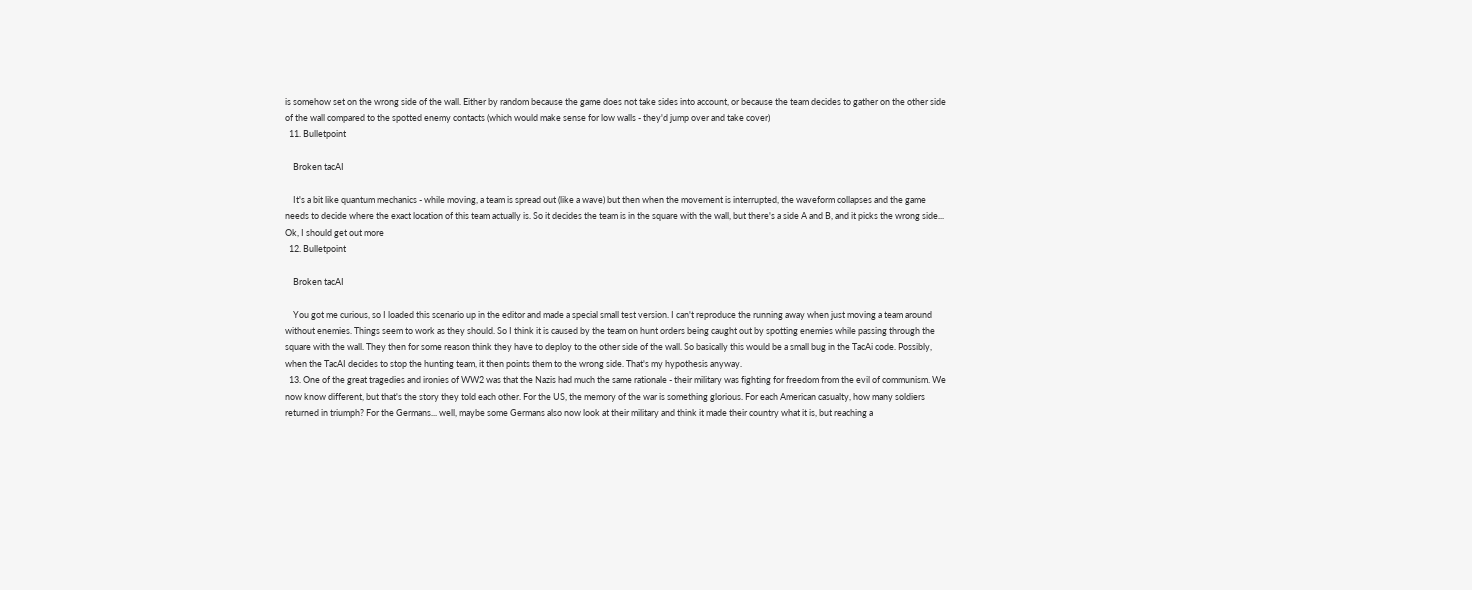is somehow set on the wrong side of the wall. Either by random because the game does not take sides into account, or because the team decides to gather on the other side of the wall compared to the spotted enemy contacts (which would make sense for low walls - they'd jump over and take cover)
  11. Bulletpoint

    Broken tacAI

    It's a bit like quantum mechanics - while moving, a team is spread out (like a wave) but then when the movement is interrupted, the waveform collapses and the game needs to decide where the exact location of this team actually is. So it decides the team is in the square with the wall, but there's a side A and B, and it picks the wrong side... Ok, I should get out more
  12. Bulletpoint

    Broken tacAI

    You got me curious, so I loaded this scenario up in the editor and made a special small test version. I can't reproduce the running away when just moving a team around without enemies. Things seem to work as they should. So I think it is caused by the team on hunt orders being caught out by spotting enemies while passing through the square with the wall. They then for some reason think they have to deploy to the other side of the wall. So basically this would be a small bug in the TacAi code. Possibly, when the TacAI decides to stop the hunting team, it then points them to the wrong side. That's my hypothesis anyway.
  13. One of the great tragedies and ironies of WW2 was that the Nazis had much the same rationale - their military was fighting for freedom from the evil of communism. We now know different, but that's the story they told each other. For the US, the memory of the war is something glorious. For each American casualty, how many soldiers returned in triumph? For the Germans... well, maybe some Germans also now look at their military and think it made their country what it is, but reaching a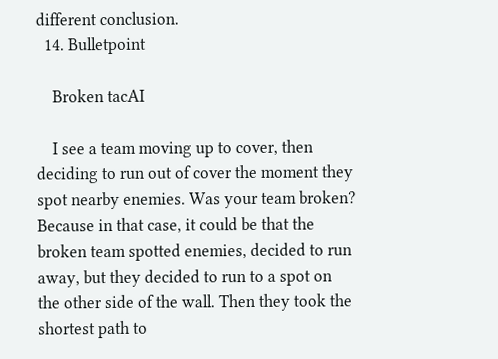different conclusion.
  14. Bulletpoint

    Broken tacAI

    I see a team moving up to cover, then deciding to run out of cover the moment they spot nearby enemies. Was your team broken? Because in that case, it could be that the broken team spotted enemies, decided to run away, but they decided to run to a spot on the other side of the wall. Then they took the shortest path to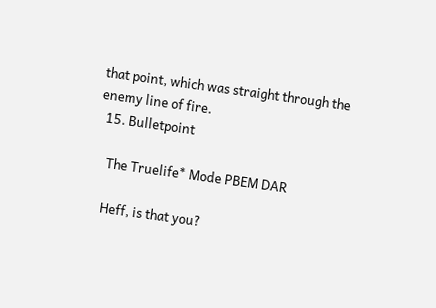that point, which was straight through the enemy line of fire.
  15. Bulletpoint

    The Truelife* Mode PBEM DAR

    Heff, is that you?